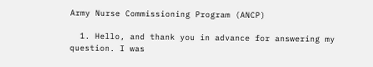Army Nurse Commissioning Program (ANCP)

  1. Hello, and thank you in advance for answering my question. I was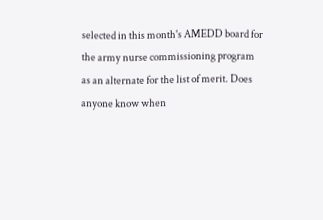selected in this month's AMEDD board for the army nurse commissioning program as an alternate for the list of merit. Does anyone know when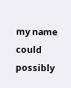my name could possibly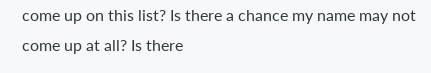come up on this list? Is there a chance my name may not come up at all? Is there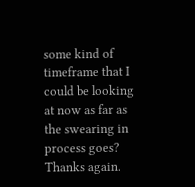some kind of timeframe that I could be looking at now as far as the swearing in process goes? Thanks again.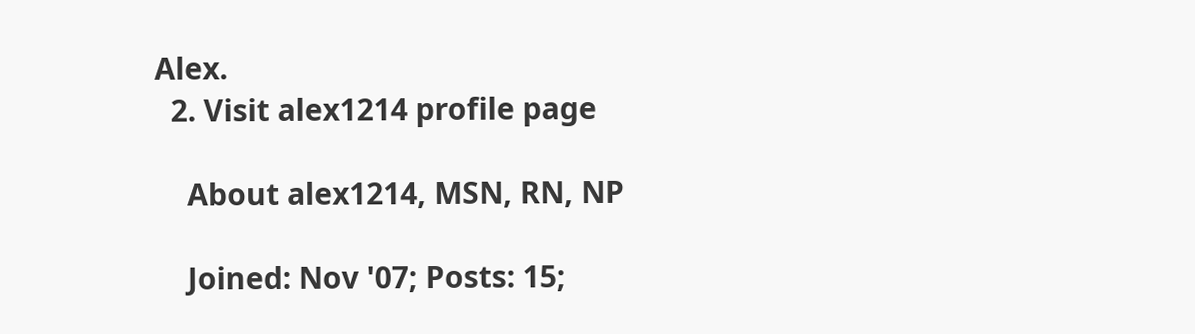Alex.
  2. Visit alex1214 profile page

    About alex1214, MSN, RN, NP

    Joined: Nov '07; Posts: 15;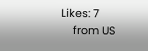Likes: 7
    from US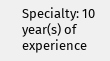Specialty: 10 year(s) of experience